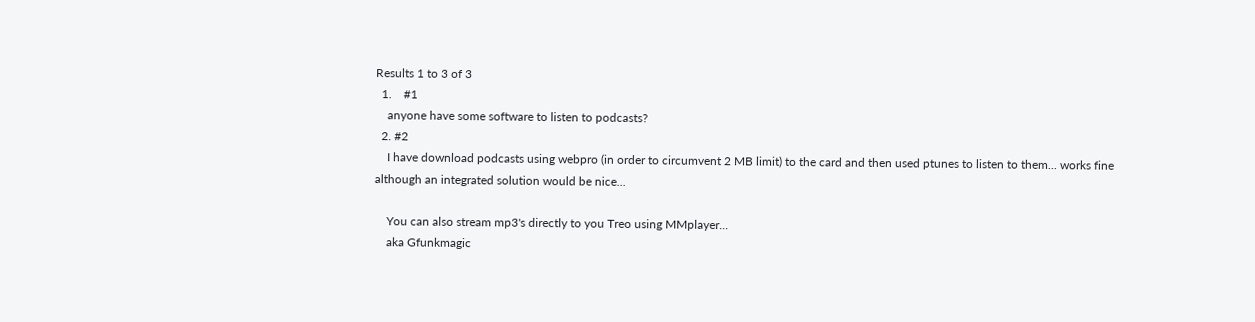Results 1 to 3 of 3
  1.    #1
    anyone have some software to listen to podcasts?
  2. #2
    I have download podcasts using webpro (in order to circumvent 2 MB limit) to the card and then used ptunes to listen to them... works fine although an integrated solution would be nice...

    You can also stream mp3's directly to you Treo using MMplayer...
    aka Gfunkmagic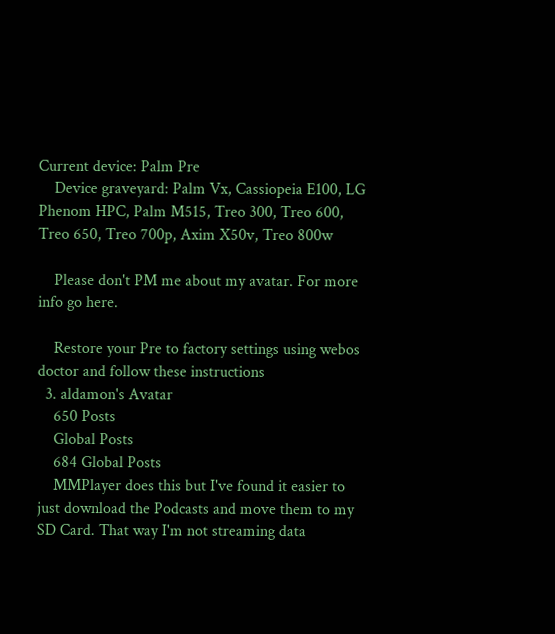Current device: Palm Pre
    Device graveyard: Palm Vx, Cassiopeia E100, LG Phenom HPC, Palm M515, Treo 300, Treo 600, Treo 650, Treo 700p, Axim X50v, Treo 800w

    Please don't PM me about my avatar. For more info go here.

    Restore your Pre to factory settings using webos doctor and follow these instructions
  3. aldamon's Avatar
    650 Posts
    Global Posts
    684 Global Posts
    MMPlayer does this but I've found it easier to just download the Podcasts and move them to my SD Card. That way I'm not streaming data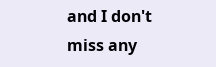and I don't miss any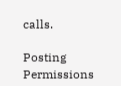calls.

Posting Permissions